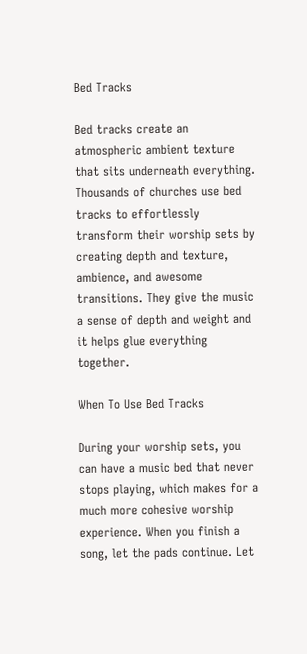Bed Tracks

Bed tracks create an atmospheric ambient texture that sits underneath everything. Thousands of churches use bed tracks to effortlessly transform their worship sets by creating depth and texture, ambience, and awesome transitions. They give the music a sense of depth and weight and it helps glue everything together.

When To Use Bed Tracks

During your worship sets, you can have a music bed that never stops playing, which makes for a much more cohesive worship experience. When you finish a song, let the pads continue. Let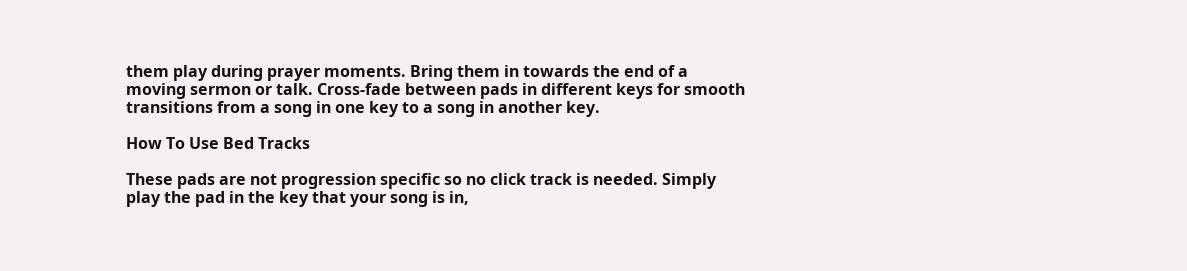them play during prayer moments. Bring them in towards the end of a moving sermon or talk. Cross-fade between pads in different keys for smooth transitions from a song in one key to a song in another key.

How To Use Bed Tracks

These pads are not progression specific so no click track is needed. Simply play the pad in the key that your song is in,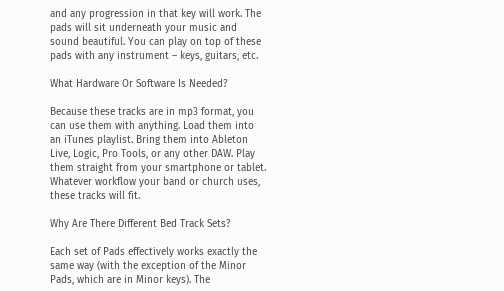and any progression in that key will work. The pads will sit underneath your music and sound beautiful. You can play on top of these pads with any instrument – keys, guitars, etc.

What Hardware Or Software Is Needed?

Because these tracks are in mp3 format, you can use them with anything. Load them into an iTunes playlist. Bring them into Ableton Live, Logic, Pro Tools, or any other DAW. Play them straight from your smartphone or tablet. Whatever workflow your band or church uses, these tracks will fit.

Why Are There Different Bed Track Sets?

Each set of Pads effectively works exactly the same way (with the exception of the Minor Pads, which are in Minor keys). The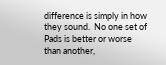difference is simply in how they sound.  No one set of Pads is better or worse than another,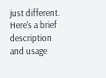just different. Here's a brief description and usage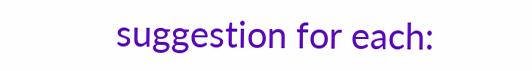suggestion for each: